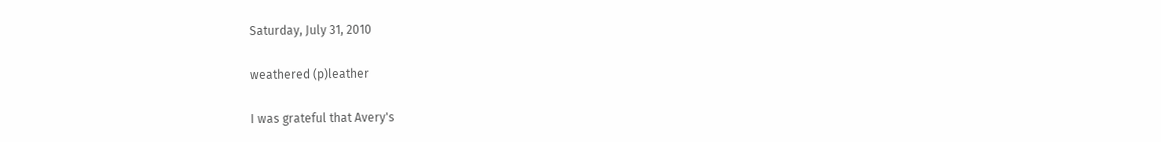Saturday, July 31, 2010

weathered (p)leather

I was grateful that Avery's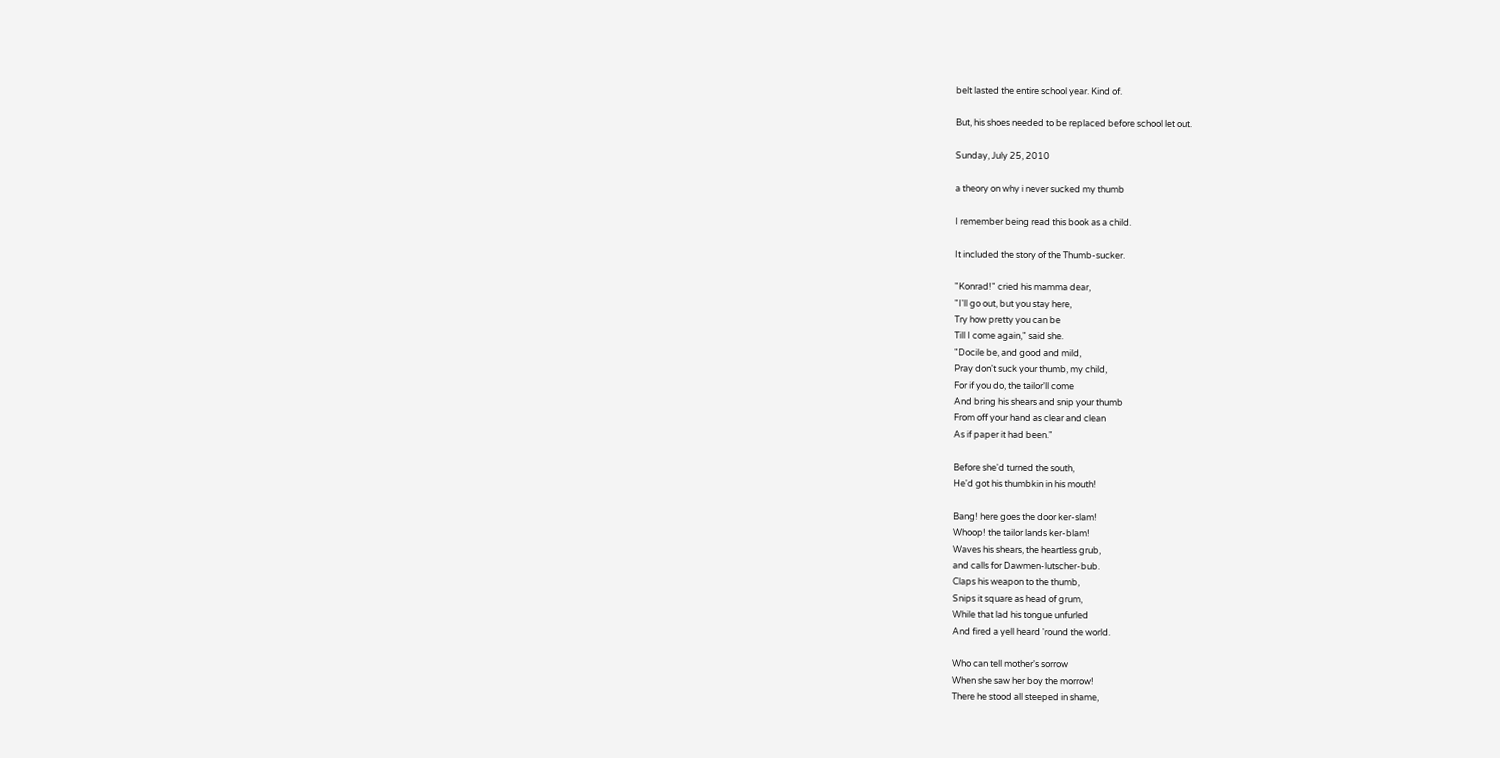belt lasted the entire school year. Kind of.

But, his shoes needed to be replaced before school let out.

Sunday, July 25, 2010

a theory on why i never sucked my thumb

I remember being read this book as a child.

It included the story of the Thumb-sucker.

"Konrad!" cried his mamma dear,
"I'll go out, but you stay here,
Try how pretty you can be
Till I come again," said she.
"Docile be, and good and mild,
Pray don't suck your thumb, my child,
For if you do, the tailor'll come
And bring his shears and snip your thumb
From off your hand as clear and clean
As if paper it had been."

Before she'd turned the south,
He'd got his thumbkin in his mouth!

Bang! here goes the door ker-slam!
Whoop! the tailor lands ker-blam!
Waves his shears, the heartless grub,
and calls for Dawmen-lutscher-bub.
Claps his weapon to the thumb,
Snips it square as head of grum,
While that lad his tongue unfurled
And fired a yell heard 'round the world.

Who can tell mother's sorrow
When she saw her boy the morrow!
There he stood all steeped in shame,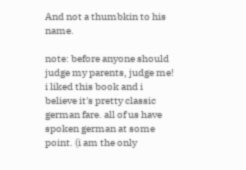And not a thumbkin to his name.

note: before anyone should judge my parents, judge me! i liked this book and i believe it's pretty classic german fare. all of us have spoken german at some point. (i am the only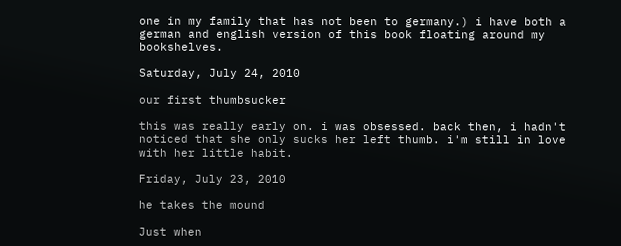one in my family that has not been to germany.) i have both a german and english version of this book floating around my bookshelves.

Saturday, July 24, 2010

our first thumbsucker

this was really early on. i was obsessed. back then, i hadn't noticed that she only sucks her left thumb. i'm still in love with her little habit.

Friday, July 23, 2010

he takes the mound

Just when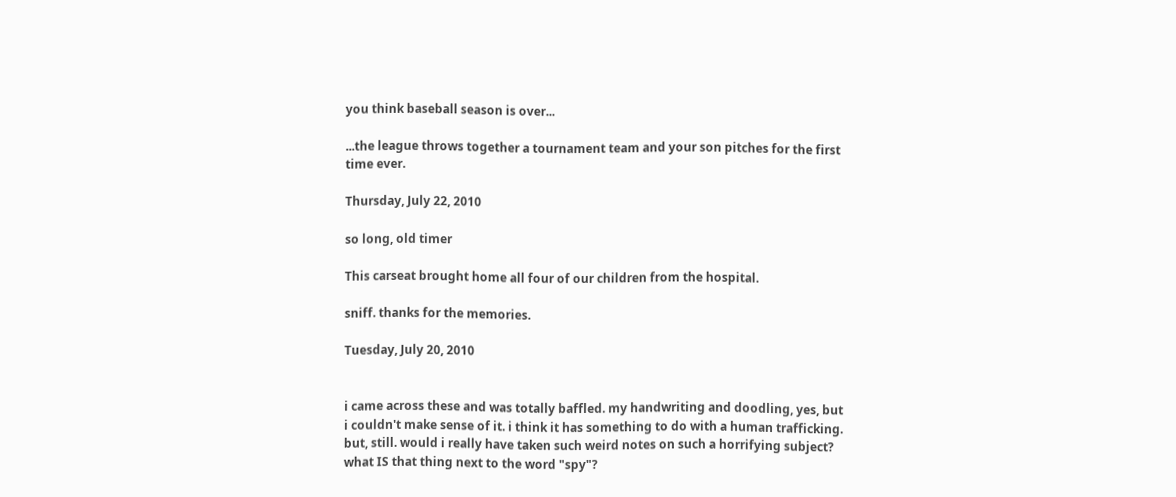you think baseball season is over...

...the league throws together a tournament team and your son pitches for the first time ever.

Thursday, July 22, 2010

so long, old timer

This carseat brought home all four of our children from the hospital.

sniff. thanks for the memories.

Tuesday, July 20, 2010


i came across these and was totally baffled. my handwriting and doodling, yes, but i couldn't make sense of it. i think it has something to do with a human trafficking. but, still. would i really have taken such weird notes on such a horrifying subject? what IS that thing next to the word "spy"?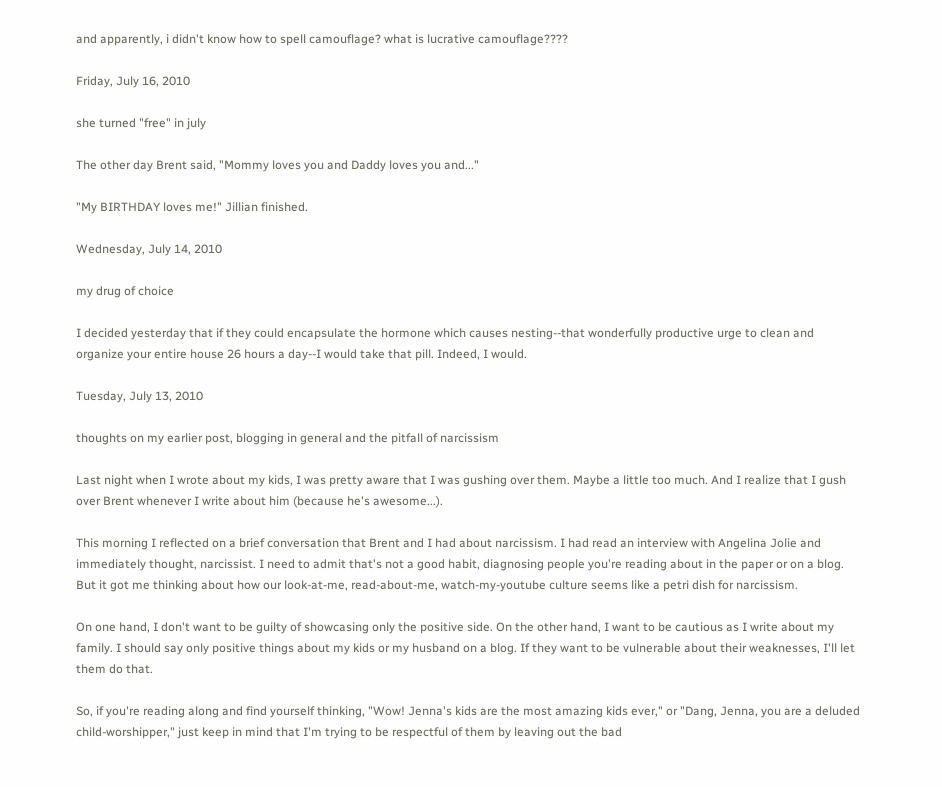and apparently, i didn't know how to spell camouflage? what is lucrative camouflage????

Friday, July 16, 2010

she turned "free" in july

The other day Brent said, "Mommy loves you and Daddy loves you and..."

"My BIRTHDAY loves me!" Jillian finished.

Wednesday, July 14, 2010

my drug of choice

I decided yesterday that if they could encapsulate the hormone which causes nesting--that wonderfully productive urge to clean and organize your entire house 26 hours a day--I would take that pill. Indeed, I would.

Tuesday, July 13, 2010

thoughts on my earlier post, blogging in general and the pitfall of narcissism

Last night when I wrote about my kids, I was pretty aware that I was gushing over them. Maybe a little too much. And I realize that I gush over Brent whenever I write about him (because he's awesome...).

This morning I reflected on a brief conversation that Brent and I had about narcissism. I had read an interview with Angelina Jolie and immediately thought, narcissist. I need to admit that's not a good habit, diagnosing people you're reading about in the paper or on a blog. But it got me thinking about how our look-at-me, read-about-me, watch-my-youtube culture seems like a petri dish for narcissism.

On one hand, I don't want to be guilty of showcasing only the positive side. On the other hand, I want to be cautious as I write about my family. I should say only positive things about my kids or my husband on a blog. If they want to be vulnerable about their weaknesses, I'll let them do that.

So, if you're reading along and find yourself thinking, "Wow! Jenna's kids are the most amazing kids ever," or "Dang, Jenna, you are a deluded child-worshipper," just keep in mind that I'm trying to be respectful of them by leaving out the bad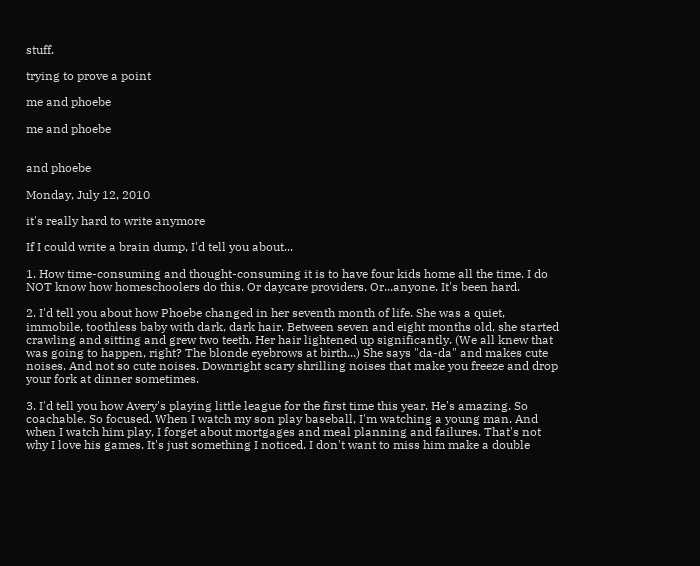stuff.

trying to prove a point

me and phoebe

me and phoebe


and phoebe

Monday, July 12, 2010

it's really hard to write anymore

If I could write a brain dump, I'd tell you about...

1. How time-consuming and thought-consuming it is to have four kids home all the time. I do NOT know how homeschoolers do this. Or daycare providers. Or...anyone. It's been hard.

2. I'd tell you about how Phoebe changed in her seventh month of life. She was a quiet, immobile, toothless baby with dark, dark hair. Between seven and eight months old, she started crawling and sitting and grew two teeth. Her hair lightened up significantly. (We all knew that was going to happen, right? The blonde eyebrows at birth...) She says "da-da" and makes cute noises. And not so cute noises. Downright scary shrilling noises that make you freeze and drop your fork at dinner sometimes.

3. I'd tell you how Avery's playing little league for the first time this year. He's amazing. So coachable. So focused. When I watch my son play baseball, I'm watching a young man. And when I watch him play, I forget about mortgages and meal planning and failures. That's not why I love his games. It's just something I noticed. I don't want to miss him make a double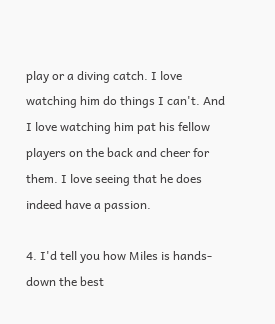play or a diving catch. I love watching him do things I can't. And I love watching him pat his fellow players on the back and cheer for them. I love seeing that he does indeed have a passion.

4. I'd tell you how Miles is hands-down the best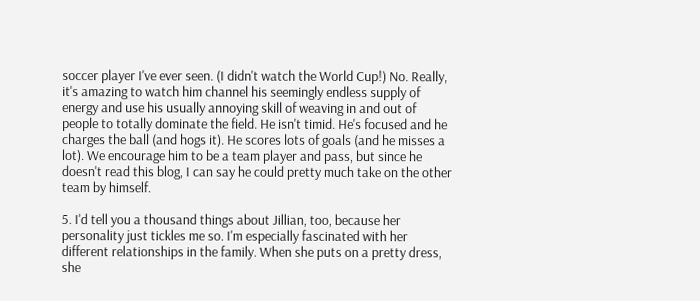soccer player I've ever seen. (I didn't watch the World Cup!) No. Really, it's amazing to watch him channel his seemingly endless supply of energy and use his usually annoying skill of weaving in and out of people to totally dominate the field. He isn't timid. He's focused and he charges the ball (and hogs it). He scores lots of goals (and he misses a lot). We encourage him to be a team player and pass, but since he doesn't read this blog, I can say he could pretty much take on the other team by himself.

5. I'd tell you a thousand things about Jillian, too, because her personality just tickles me so. I'm especially fascinated with her different relationships in the family. When she puts on a pretty dress, she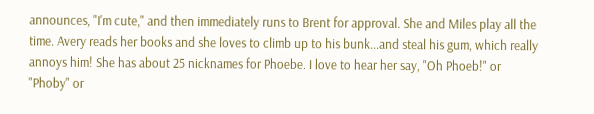announces, "I'm cute," and then immediately runs to Brent for approval. She and Miles play all the time. Avery reads her books and she loves to climb up to his bunk...and steal his gum, which really annoys him! She has about 25 nicknames for Phoebe. I love to hear her say, "Oh Phoeb!" or "Phoby" or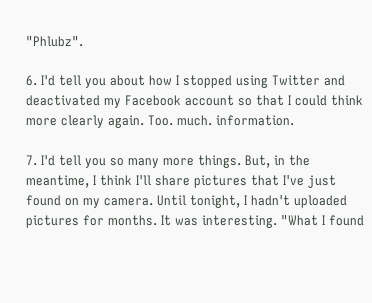"Phlubz".

6. I'd tell you about how I stopped using Twitter and deactivated my Facebook account so that I could think more clearly again. Too. much. information.

7. I'd tell you so many more things. But, in the meantime, I think I'll share pictures that I've just found on my camera. Until tonight, I hadn't uploaded pictures for months. It was interesting. "What I found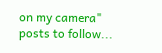on my camera" posts to follow...